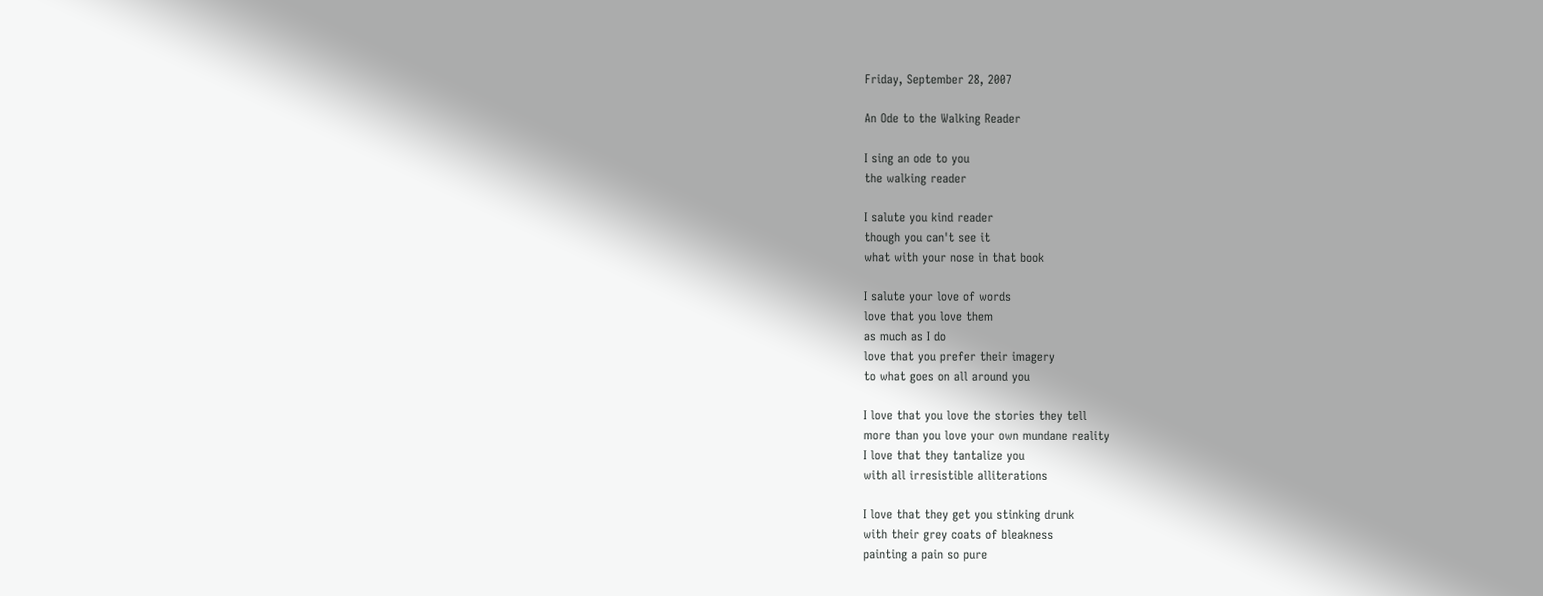Friday, September 28, 2007

An Ode to the Walking Reader

I sing an ode to you
the walking reader

I salute you kind reader
though you can't see it
what with your nose in that book

I salute your love of words
love that you love them
as much as I do
love that you prefer their imagery
to what goes on all around you

I love that you love the stories they tell
more than you love your own mundane reality
I love that they tantalize you
with all irresistible alliterations

I love that they get you stinking drunk
with their grey coats of bleakness
painting a pain so pure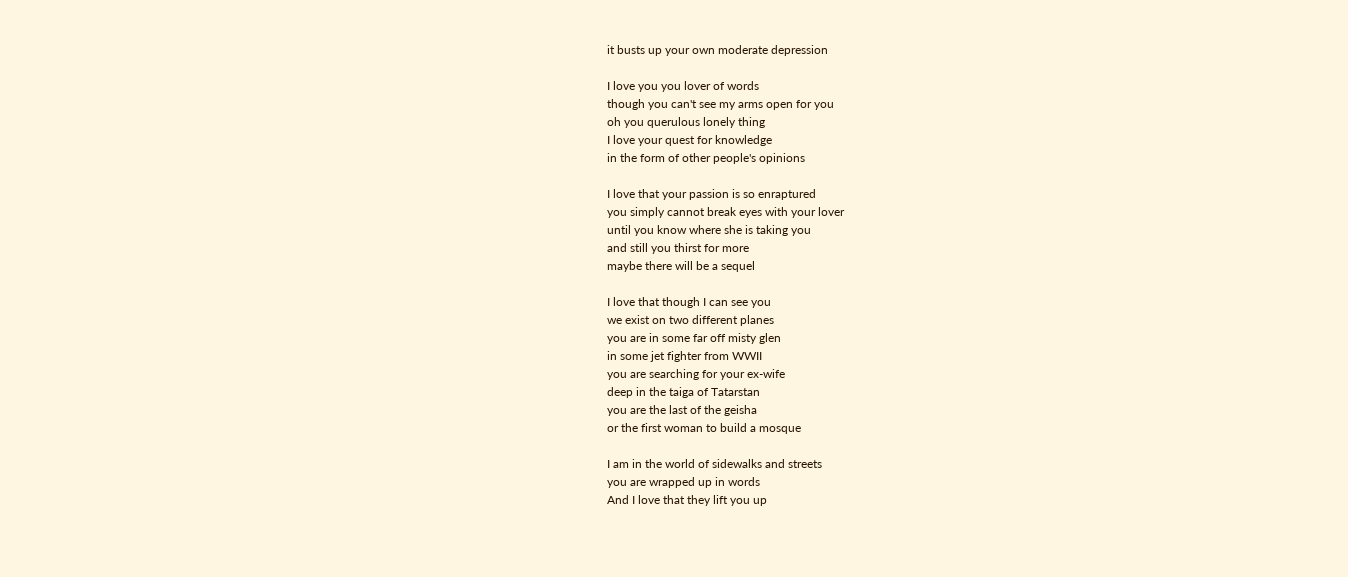it busts up your own moderate depression

I love you you lover of words
though you can't see my arms open for you
oh you querulous lonely thing
I love your quest for knowledge
in the form of other people's opinions

I love that your passion is so enraptured
you simply cannot break eyes with your lover
until you know where she is taking you
and still you thirst for more
maybe there will be a sequel

I love that though I can see you
we exist on two different planes
you are in some far off misty glen
in some jet fighter from WWII
you are searching for your ex-wife
deep in the taiga of Tatarstan
you are the last of the geisha
or the first woman to build a mosque

I am in the world of sidewalks and streets
you are wrapped up in words
And I love that they lift you up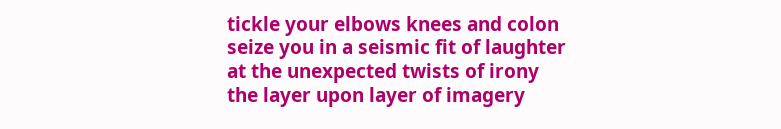tickle your elbows knees and colon
seize you in a seismic fit of laughter
at the unexpected twists of irony
the layer upon layer of imagery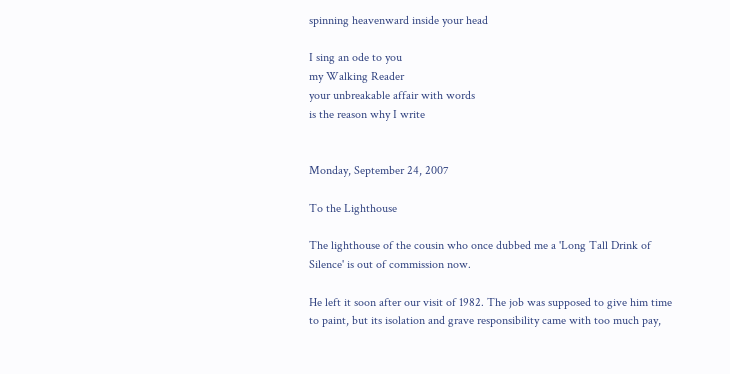spinning heavenward inside your head

I sing an ode to you
my Walking Reader
your unbreakable affair with words
is the reason why I write


Monday, September 24, 2007

To the Lighthouse

The lighthouse of the cousin who once dubbed me a 'Long Tall Drink of Silence' is out of commission now.

He left it soon after our visit of 1982. The job was supposed to give him time to paint, but its isolation and grave responsibility came with too much pay,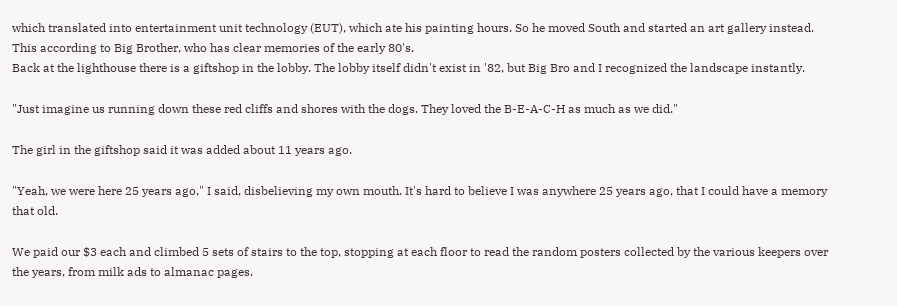which translated into entertainment unit technology (EUT), which ate his painting hours. So he moved South and started an art gallery instead. This according to Big Brother, who has clear memories of the early 80's.
Back at the lighthouse there is a giftshop in the lobby. The lobby itself didn't exist in '82, but Big Bro and I recognized the landscape instantly.

"Just imagine us running down these red cliffs and shores with the dogs. They loved the B-E-A-C-H as much as we did."

The girl in the giftshop said it was added about 11 years ago.

"Yeah, we were here 25 years ago," I said, disbelieving my own mouth. It's hard to believe I was anywhere 25 years ago, that I could have a memory that old.

We paid our $3 each and climbed 5 sets of stairs to the top, stopping at each floor to read the random posters collected by the various keepers over the years, from milk ads to almanac pages.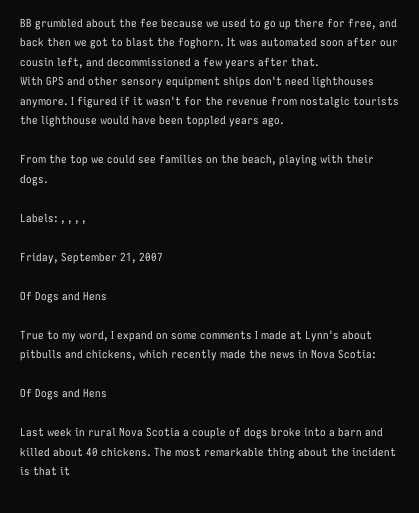BB grumbled about the fee because we used to go up there for free, and back then we got to blast the foghorn. It was automated soon after our cousin left, and decommissioned a few years after that.
With GPS and other sensory equipment ships don't need lighthouses anymore. I figured if it wasn't for the revenue from nostalgic tourists the lighthouse would have been toppled years ago.

From the top we could see families on the beach, playing with their dogs.

Labels: , , , ,

Friday, September 21, 2007

Of Dogs and Hens

True to my word, I expand on some comments I made at Lynn's about pitbulls and chickens, which recently made the news in Nova Scotia:

Of Dogs and Hens

Last week in rural Nova Scotia a couple of dogs broke into a barn and killed about 40 chickens. The most remarkable thing about the incident is that it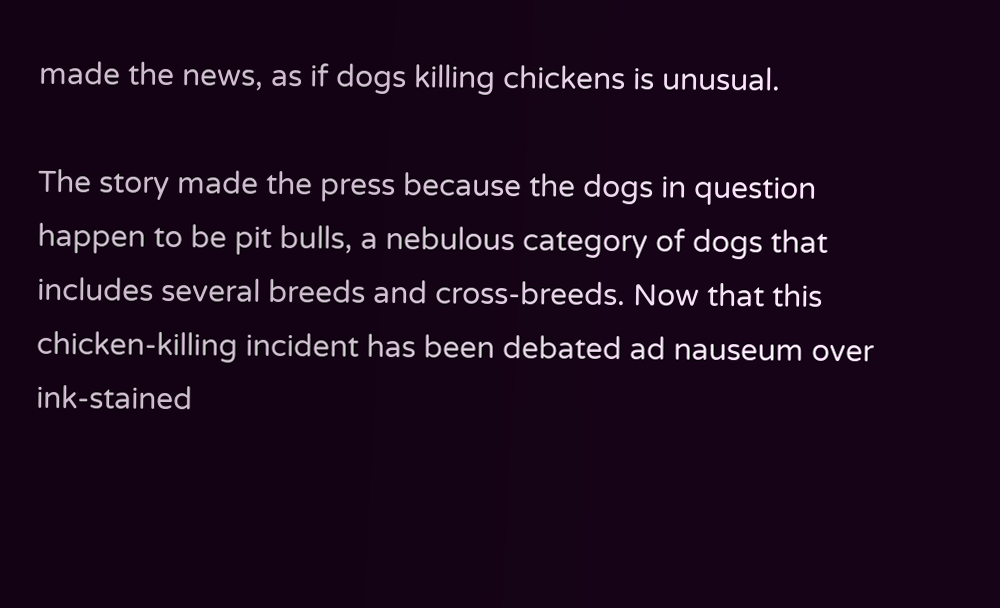made the news, as if dogs killing chickens is unusual.

The story made the press because the dogs in question happen to be pit bulls, a nebulous category of dogs that includes several breeds and cross-breeds. Now that this chicken-killing incident has been debated ad nauseum over ink-stained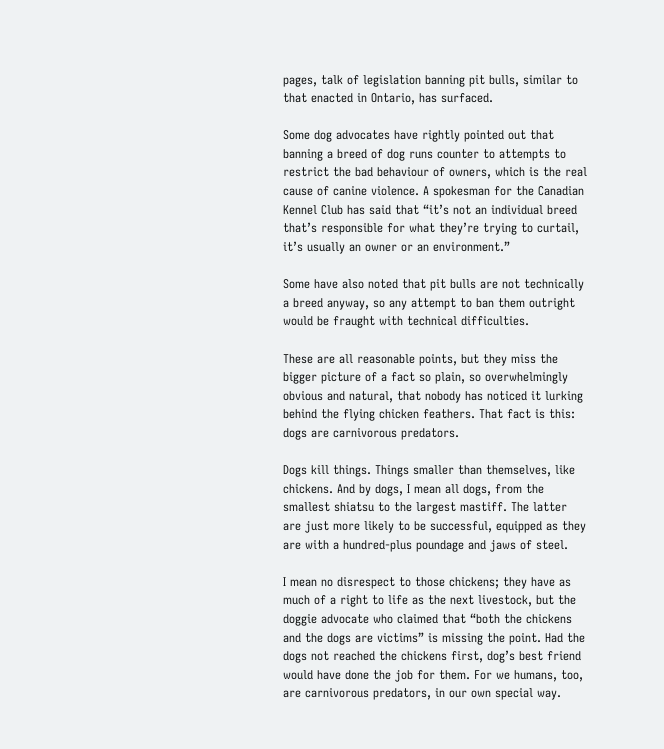pages, talk of legislation banning pit bulls, similar to that enacted in Ontario, has surfaced.

Some dog advocates have rightly pointed out that banning a breed of dog runs counter to attempts to restrict the bad behaviour of owners, which is the real cause of canine violence. A spokesman for the Canadian Kennel Club has said that “it’s not an individual breed that’s responsible for what they’re trying to curtail, it’s usually an owner or an environment.”

Some have also noted that pit bulls are not technically a breed anyway, so any attempt to ban them outright would be fraught with technical difficulties.

These are all reasonable points, but they miss the bigger picture of a fact so plain, so overwhelmingly obvious and natural, that nobody has noticed it lurking behind the flying chicken feathers. That fact is this: dogs are carnivorous predators.

Dogs kill things. Things smaller than themselves, like chickens. And by dogs, I mean all dogs, from the smallest shiatsu to the largest mastiff. The latter are just more likely to be successful, equipped as they are with a hundred-plus poundage and jaws of steel.

I mean no disrespect to those chickens; they have as much of a right to life as the next livestock, but the doggie advocate who claimed that “both the chickens and the dogs are victims” is missing the point. Had the dogs not reached the chickens first, dog’s best friend would have done the job for them. For we humans, too, are carnivorous predators, in our own special way.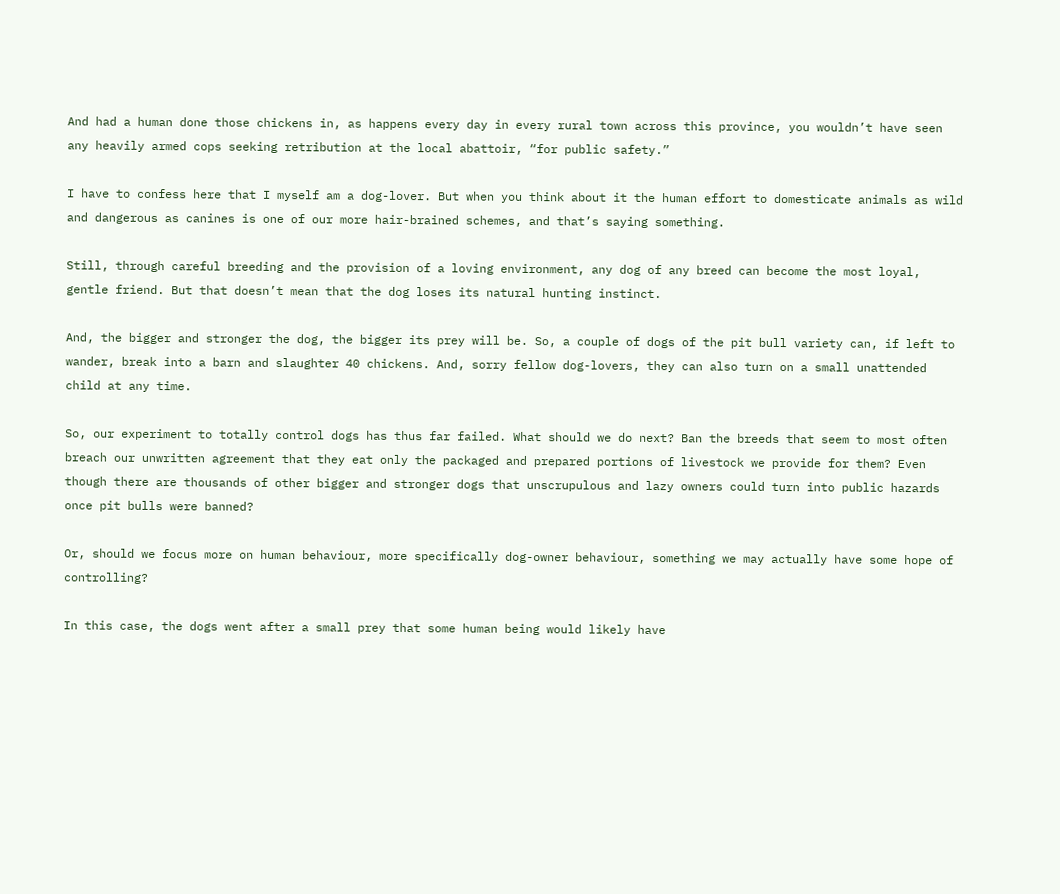And had a human done those chickens in, as happens every day in every rural town across this province, you wouldn’t have seen any heavily armed cops seeking retribution at the local abattoir, “for public safety.”

I have to confess here that I myself am a dog-lover. But when you think about it the human effort to domesticate animals as wild and dangerous as canines is one of our more hair-brained schemes, and that’s saying something.

Still, through careful breeding and the provision of a loving environment, any dog of any breed can become the most loyal, gentle friend. But that doesn’t mean that the dog loses its natural hunting instinct.

And, the bigger and stronger the dog, the bigger its prey will be. So, a couple of dogs of the pit bull variety can, if left to wander, break into a barn and slaughter 40 chickens. And, sorry fellow dog-lovers, they can also turn on a small unattended child at any time.

So, our experiment to totally control dogs has thus far failed. What should we do next? Ban the breeds that seem to most often breach our unwritten agreement that they eat only the packaged and prepared portions of livestock we provide for them? Even though there are thousands of other bigger and stronger dogs that unscrupulous and lazy owners could turn into public hazards once pit bulls were banned?

Or, should we focus more on human behaviour, more specifically dog-owner behaviour, something we may actually have some hope of controlling?

In this case, the dogs went after a small prey that some human being would likely have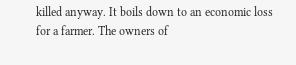killed anyway. It boils down to an economic loss for a farmer. The owners of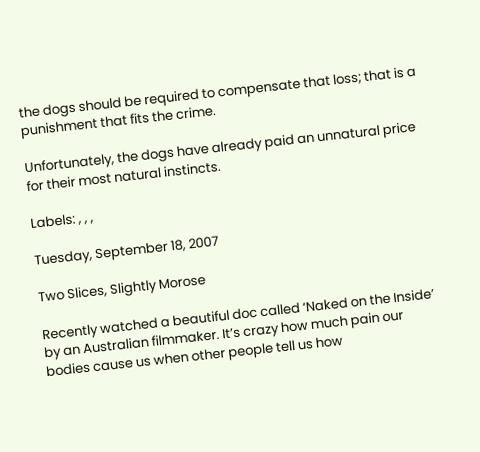the dogs should be required to compensate that loss; that is a punishment that fits the crime.

Unfortunately, the dogs have already paid an unnatural price for their most natural instincts.

Labels: , , ,

Tuesday, September 18, 2007

Two Slices, Slightly Morose

Recently watched a beautiful doc called ‘Naked on the Inside’ by an Australian filmmaker. It’s crazy how much pain our bodies cause us when other people tell us how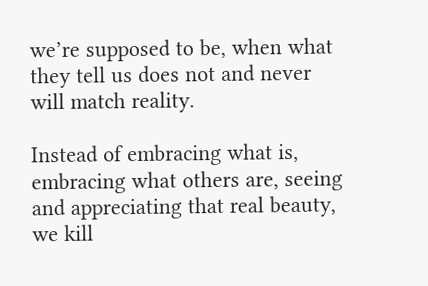we’re supposed to be, when what they tell us does not and never will match reality.

Instead of embracing what is, embracing what others are, seeing and appreciating that real beauty, we kill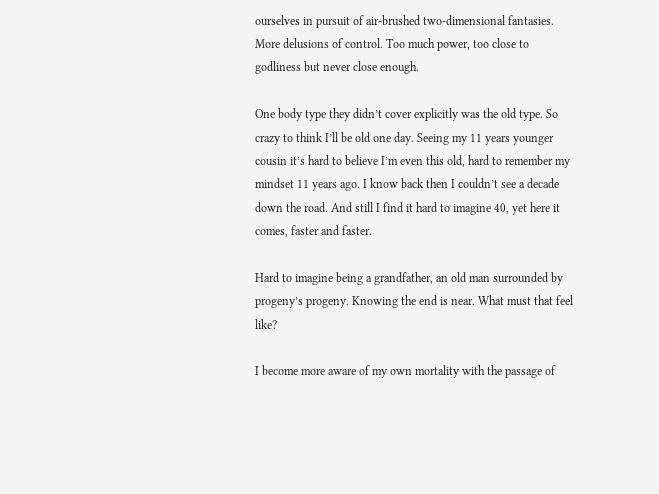ourselves in pursuit of air-brushed two-dimensional fantasies. More delusions of control. Too much power, too close to godliness but never close enough.

One body type they didn’t cover explicitly was the old type. So crazy to think I’ll be old one day. Seeing my 11 years younger cousin it’s hard to believe I’m even this old, hard to remember my mindset 11 years ago. I know back then I couldn’t see a decade down the road. And still I find it hard to imagine 40, yet here it comes, faster and faster.

Hard to imagine being a grandfather, an old man surrounded by progeny’s progeny. Knowing the end is near. What must that feel like?

I become more aware of my own mortality with the passage of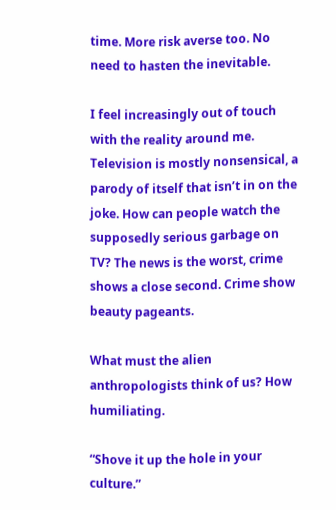time. More risk averse too. No need to hasten the inevitable.

I feel increasingly out of touch with the reality around me. Television is mostly nonsensical, a parody of itself that isn’t in on the joke. How can people watch the supposedly serious garbage on TV? The news is the worst, crime shows a close second. Crime show beauty pageants.

What must the alien anthropologists think of us? How humiliating.

“Shove it up the hole in your culture.”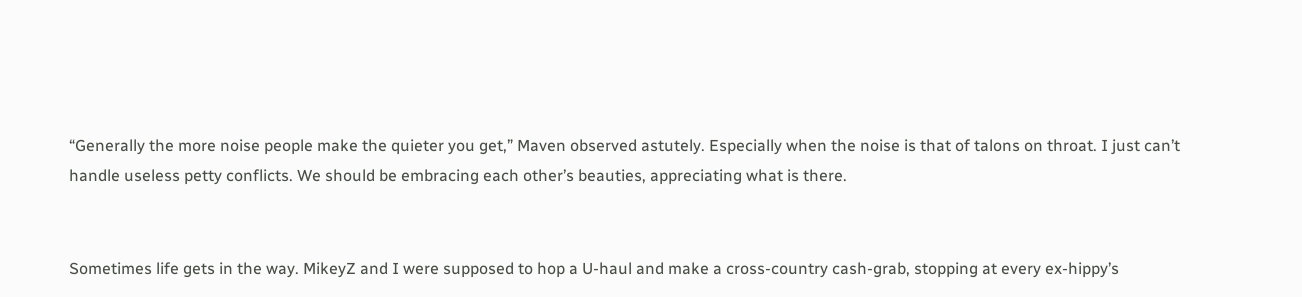“Generally the more noise people make the quieter you get,” Maven observed astutely. Especially when the noise is that of talons on throat. I just can’t handle useless petty conflicts. We should be embracing each other’s beauties, appreciating what is there.


Sometimes life gets in the way. MikeyZ and I were supposed to hop a U-haul and make a cross-country cash-grab, stopping at every ex-hippy’s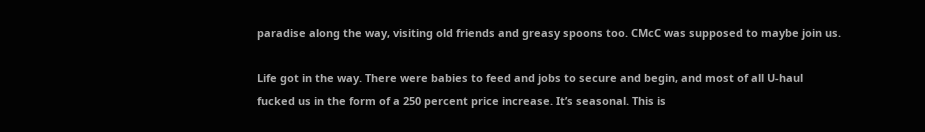paradise along the way, visiting old friends and greasy spoons too. CMcC was supposed to maybe join us.

Life got in the way. There were babies to feed and jobs to secure and begin, and most of all U-haul fucked us in the form of a 250 percent price increase. It’s seasonal. This is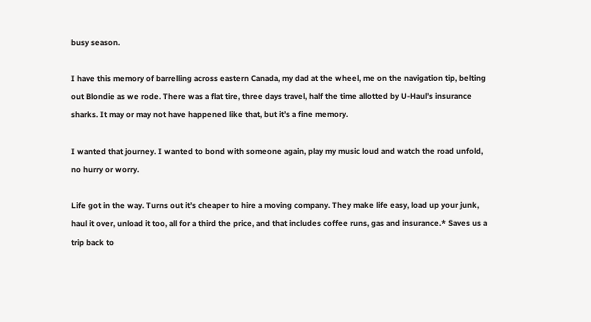busy season.

I have this memory of barrelling across eastern Canada, my dad at the wheel, me on the navigation tip, belting out Blondie as we rode. There was a flat tire, three days travel, half the time allotted by U-Haul’s insurance sharks. It may or may not have happened like that, but it’s a fine memory.

I wanted that journey. I wanted to bond with someone again, play my music loud and watch the road unfold, no hurry or worry.

Life got in the way. Turns out it’s cheaper to hire a moving company. They make life easy, load up your junk, haul it over, unload it too, all for a third the price, and that includes coffee runs, gas and insurance.* Saves us a trip back to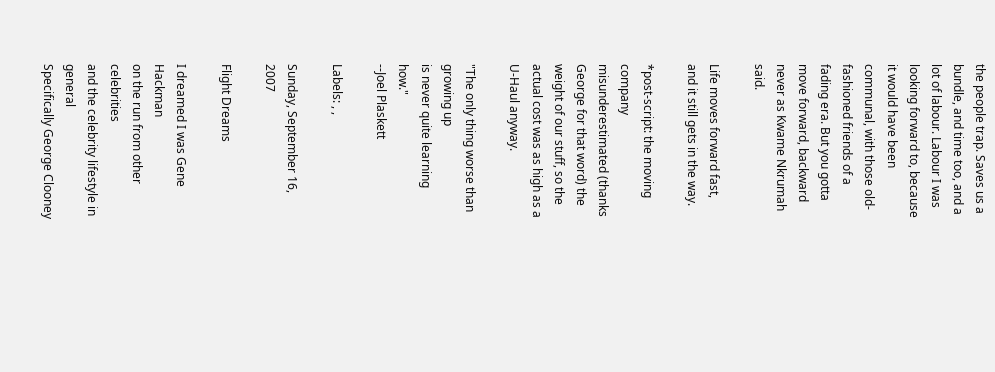the people trap. Saves us a bundle, and time too, and a lot of labour. Labour I was looking forward to, because it would have been communal, with those old-fashioned friends of a fading era. But you gotta move forward, backward never as Kwame Nkrumah said.

Life moves forward fast, and it still gets in the way.

*post-script: the moving company misunderestimated (thanks George for that word) the weight of our stuff, so the actual cost was as high as a U-Haul anyway.

"The only thing worse than growing up
is never quite learning how."
--Joel Plaskett

Labels: , ,

Sunday, September 16, 2007

Flight Dreams

I dreamed I was Gene Hackman
on the run from other celebrities
and the celebrity lifestyle in general
Specifically George Clooney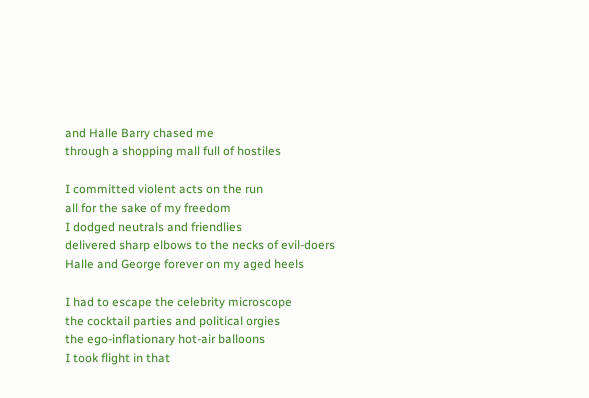and Halle Barry chased me
through a shopping mall full of hostiles

I committed violent acts on the run
all for the sake of my freedom
I dodged neutrals and friendlies
delivered sharp elbows to the necks of evil-doers
Halle and George forever on my aged heels

I had to escape the celebrity microscope
the cocktail parties and political orgies
the ego-inflationary hot-air balloons
I took flight in that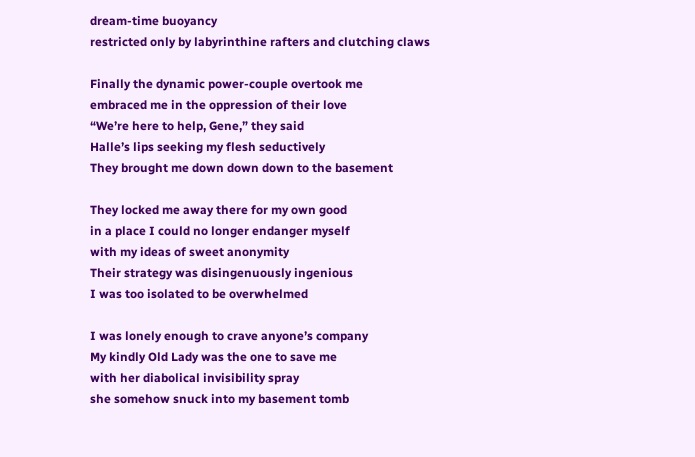dream-time buoyancy
restricted only by labyrinthine rafters and clutching claws

Finally the dynamic power-couple overtook me
embraced me in the oppression of their love
“We’re here to help, Gene,” they said
Halle’s lips seeking my flesh seductively
They brought me down down down to the basement

They locked me away there for my own good
in a place I could no longer endanger myself
with my ideas of sweet anonymity
Their strategy was disingenuously ingenious
I was too isolated to be overwhelmed

I was lonely enough to crave anyone’s company
My kindly Old Lady was the one to save me
with her diabolical invisibility spray
she somehow snuck into my basement tomb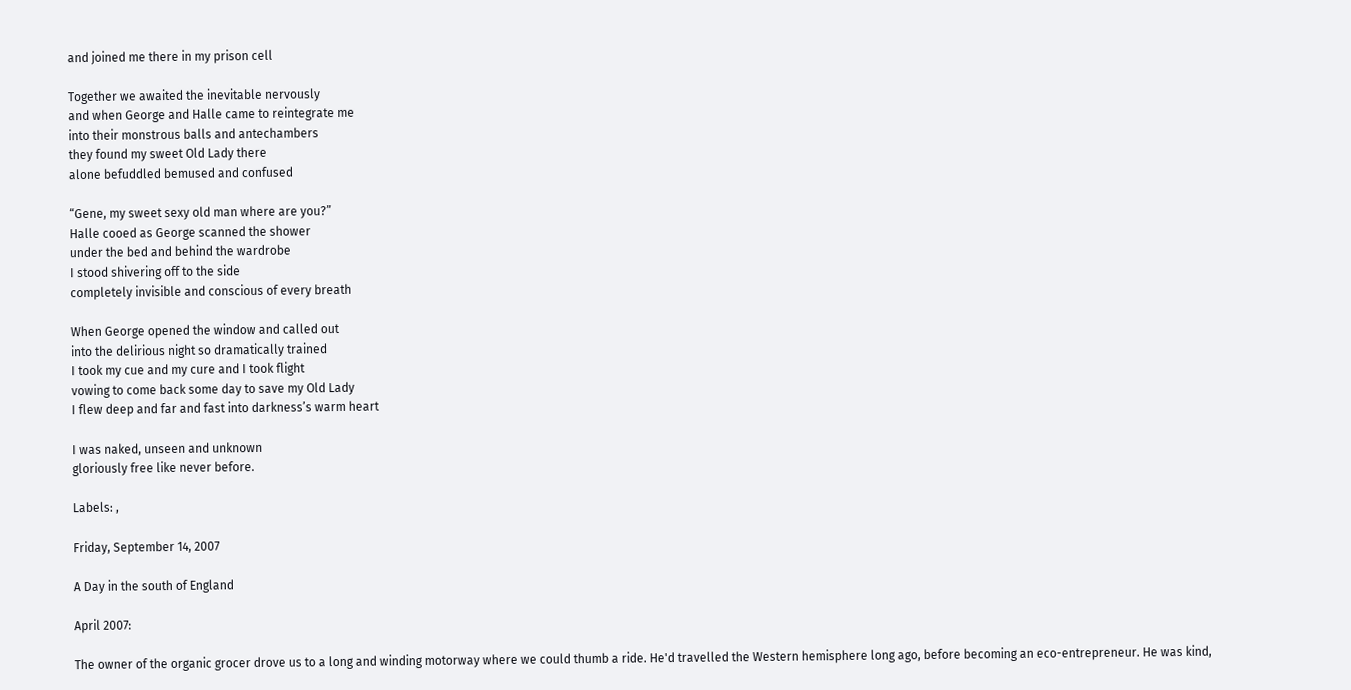and joined me there in my prison cell

Together we awaited the inevitable nervously
and when George and Halle came to reintegrate me
into their monstrous balls and antechambers
they found my sweet Old Lady there
alone befuddled bemused and confused

“Gene, my sweet sexy old man where are you?”
Halle cooed as George scanned the shower
under the bed and behind the wardrobe
I stood shivering off to the side
completely invisible and conscious of every breath

When George opened the window and called out
into the delirious night so dramatically trained
I took my cue and my cure and I took flight
vowing to come back some day to save my Old Lady
I flew deep and far and fast into darkness’s warm heart

I was naked, unseen and unknown
gloriously free like never before.

Labels: ,

Friday, September 14, 2007

A Day in the south of England

April 2007:

The owner of the organic grocer drove us to a long and winding motorway where we could thumb a ride. He'd travelled the Western hemisphere long ago, before becoming an eco-entrepreneur. He was kind,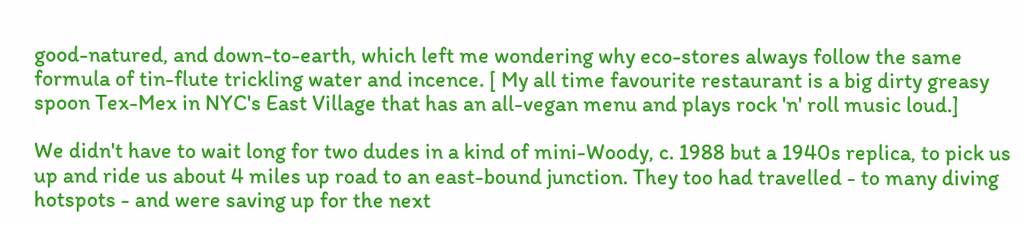good-natured, and down-to-earth, which left me wondering why eco-stores always follow the same formula of tin-flute trickling water and incence. [ My all time favourite restaurant is a big dirty greasy spoon Tex-Mex in NYC's East Village that has an all-vegan menu and plays rock 'n' roll music loud.]

We didn't have to wait long for two dudes in a kind of mini-Woody, c. 1988 but a 1940s replica, to pick us up and ride us about 4 miles up road to an east-bound junction. They too had travelled - to many diving hotspots - and were saving up for the next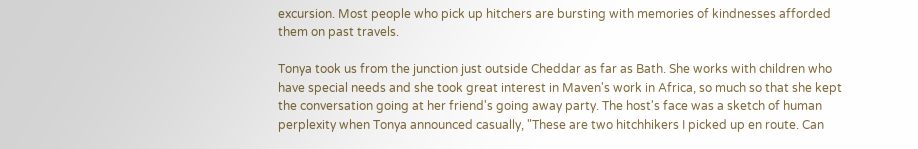excursion. Most people who pick up hitchers are bursting with memories of kindnesses afforded them on past travels.

Tonya took us from the junction just outside Cheddar as far as Bath. She works with children who have special needs and she took great interest in Maven's work in Africa, so much so that she kept the conversation going at her friend's going away party. The host's face was a sketch of human perplexity when Tonya announced casually, "These are two hitchhikers I picked up en route. Can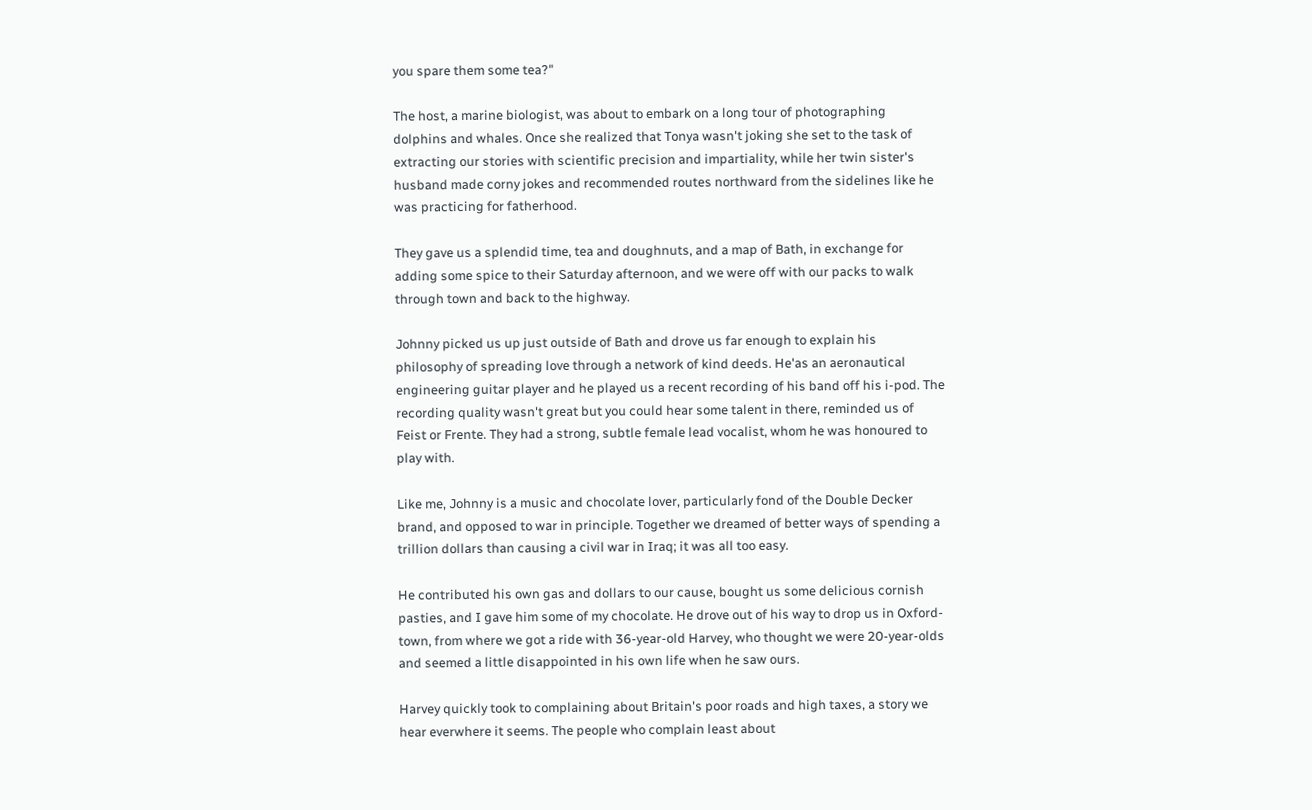you spare them some tea?"

The host, a marine biologist, was about to embark on a long tour of photographing dolphins and whales. Once she realized that Tonya wasn't joking she set to the task of extracting our stories with scientific precision and impartiality, while her twin sister's husband made corny jokes and recommended routes northward from the sidelines like he was practicing for fatherhood.

They gave us a splendid time, tea and doughnuts, and a map of Bath, in exchange for adding some spice to their Saturday afternoon, and we were off with our packs to walk through town and back to the highway.

Johnny picked us up just outside of Bath and drove us far enough to explain his philosophy of spreading love through a network of kind deeds. He'as an aeronautical engineering guitar player and he played us a recent recording of his band off his i-pod. The recording quality wasn't great but you could hear some talent in there, reminded us of Feist or Frente. They had a strong, subtle female lead vocalist, whom he was honoured to play with.

Like me, Johnny is a music and chocolate lover, particularly fond of the Double Decker brand, and opposed to war in principle. Together we dreamed of better ways of spending a trillion dollars than causing a civil war in Iraq; it was all too easy.

He contributed his own gas and dollars to our cause, bought us some delicious cornish pasties, and I gave him some of my chocolate. He drove out of his way to drop us in Oxford-town, from where we got a ride with 36-year-old Harvey, who thought we were 20-year-olds and seemed a little disappointed in his own life when he saw ours.

Harvey quickly took to complaining about Britain's poor roads and high taxes, a story we hear everwhere it seems. The people who complain least about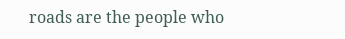roads are the people who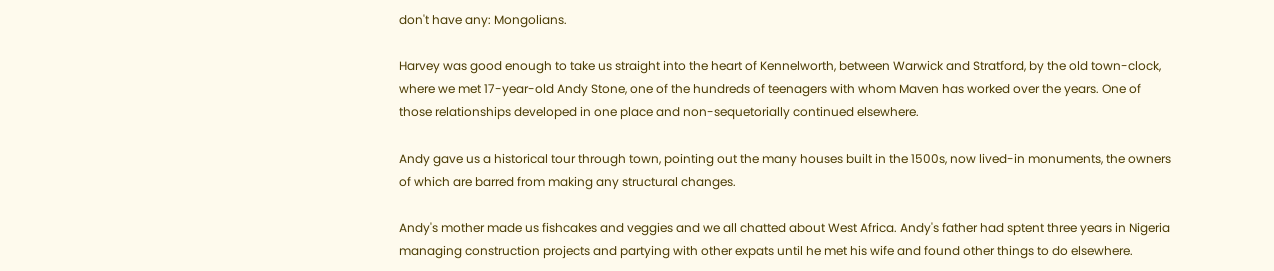don't have any: Mongolians.

Harvey was good enough to take us straight into the heart of Kennelworth, between Warwick and Stratford, by the old town-clock, where we met 17-year-old Andy Stone, one of the hundreds of teenagers with whom Maven has worked over the years. One of those relationships developed in one place and non-sequetorially continued elsewhere.

Andy gave us a historical tour through town, pointing out the many houses built in the 1500s, now lived-in monuments, the owners of which are barred from making any structural changes.

Andy's mother made us fishcakes and veggies and we all chatted about West Africa. Andy's father had sptent three years in Nigeria managing construction projects and partying with other expats until he met his wife and found other things to do elsewhere.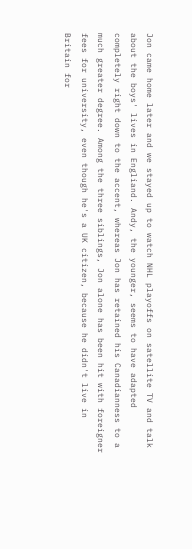Jon came home later and we stayed up to watch NHL playoffs on satellite TV and talk about the boys' lives in Engliand. Andy, the younger, seems to have adapted completely right down to the accent, whereas Jon has retained his Canadianness to a much greater degree. Among the three siblings, Jon alone has been hit with foreigner fees for university, even though he's a UK citizen, because he didn't live in Britain for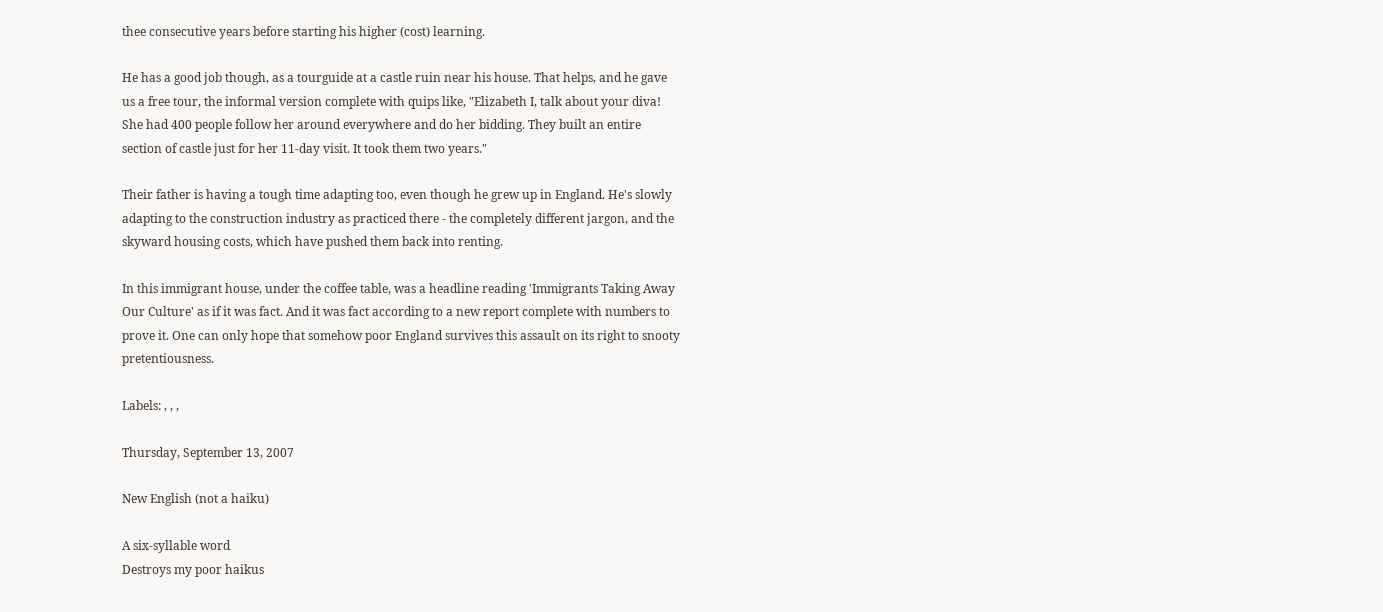thee consecutive years before starting his higher (cost) learning.

He has a good job though, as a tourguide at a castle ruin near his house. That helps, and he gave us a free tour, the informal version complete with quips like, "Elizabeth I, talk about your diva! She had 400 people follow her around everywhere and do her bidding. They built an entire section of castle just for her 11-day visit. It took them two years."

Their father is having a tough time adapting too, even though he grew up in England. He's slowly adapting to the construction industry as practiced there - the completely different jargon, and the skyward housing costs, which have pushed them back into renting.

In this immigrant house, under the coffee table, was a headline reading 'Immigrants Taking Away Our Culture' as if it was fact. And it was fact according to a new report complete with numbers to prove it. One can only hope that somehow poor England survives this assault on its right to snooty pretentiousness.

Labels: , , ,

Thursday, September 13, 2007

New English (not a haiku)

A six-syllable word
Destroys my poor haikus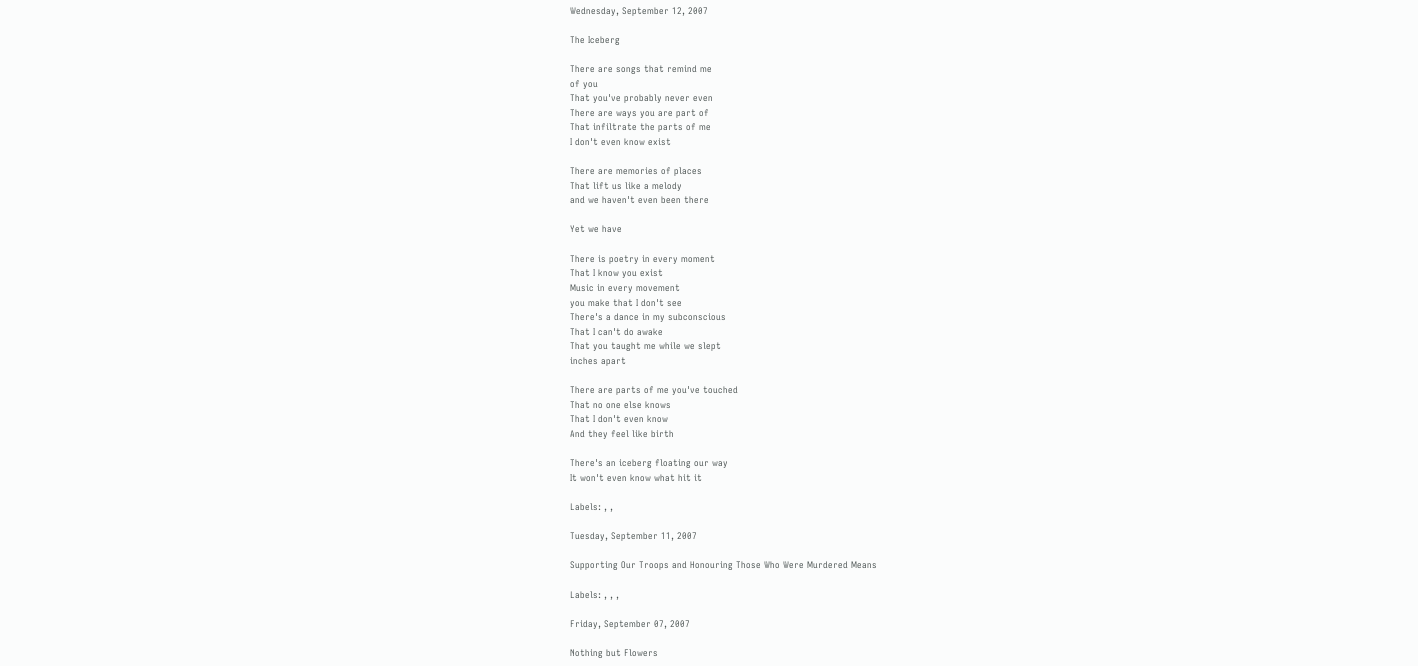Wednesday, September 12, 2007

The Iceberg

There are songs that remind me
of you
That you've probably never even
There are ways you are part of
That infiltrate the parts of me
I don't even know exist

There are memories of places
That lift us like a melody
and we haven't even been there

Yet we have

There is poetry in every moment
That I know you exist
Music in every movement
you make that I don't see
There's a dance in my subconscious
That I can't do awake
That you taught me while we slept
inches apart

There are parts of me you've touched
That no one else knows
That I don't even know
And they feel like birth

There's an iceberg floating our way
It won't even know what hit it

Labels: , ,

Tuesday, September 11, 2007

Supporting Our Troops and Honouring Those Who Were Murdered Means

Labels: , , ,

Friday, September 07, 2007

Nothing but Flowers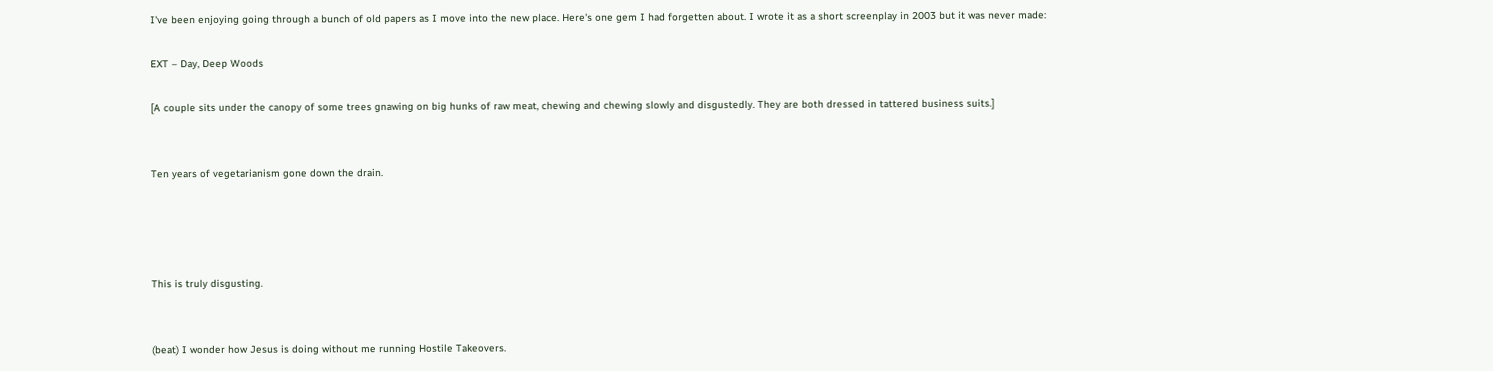I've been enjoying going through a bunch of old papers as I move into the new place. Here's one gem I had forgetten about. I wrote it as a short screenplay in 2003 but it was never made:

EXT – Day, Deep Woods

[A couple sits under the canopy of some trees gnawing on big hunks of raw meat, chewing and chewing slowly and disgustedly. They are both dressed in tattered business suits.]


Ten years of vegetarianism gone down the drain.




This is truly disgusting.


(beat) I wonder how Jesus is doing without me running Hostile Takeovers.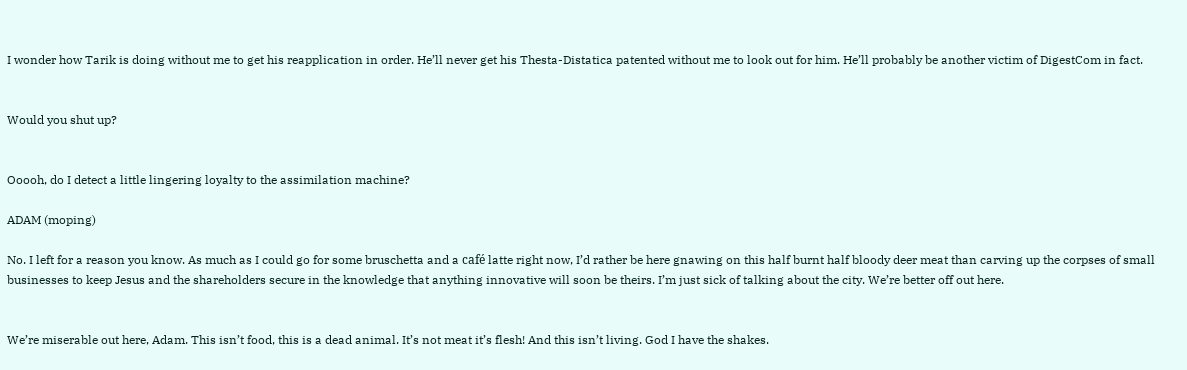I wonder how Tarik is doing without me to get his reapplication in order. He’ll never get his Thesta-Distatica patented without me to look out for him. He’ll probably be another victim of DigestCom in fact.


Would you shut up?


Ooooh, do I detect a little lingering loyalty to the assimilation machine?

ADAM (moping)

No. I left for a reason you know. As much as I could go for some bruschetta and a café latte right now, I’d rather be here gnawing on this half burnt half bloody deer meat than carving up the corpses of small businesses to keep Jesus and the shareholders secure in the knowledge that anything innovative will soon be theirs. I’m just sick of talking about the city. We’re better off out here.


We’re miserable out here, Adam. This isn’t food, this is a dead animal. It’s not meat it’s flesh! And this isn’t living. God I have the shakes.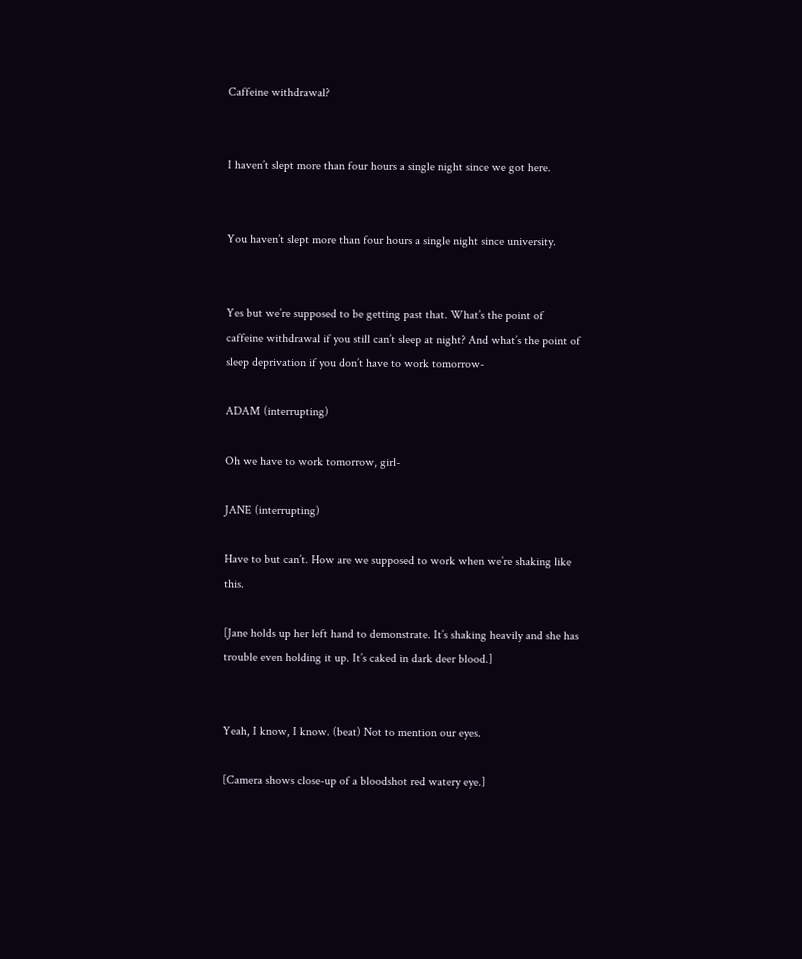Caffeine withdrawal?


I haven’t slept more than four hours a single night since we got here.


You haven’t slept more than four hours a single night since university.


Yes but we’re supposed to be getting past that. What’s the point of caffeine withdrawal if you still can’t sleep at night? And what’s the point of sleep deprivation if you don’t have to work tomorrow-

ADAM (interrupting)

Oh we have to work tomorrow, girl-

JANE (interrupting)

Have to but can’t. How are we supposed to work when we’re shaking like this.

[Jane holds up her left hand to demonstrate. It’s shaking heavily and she has trouble even holding it up. It’s caked in dark deer blood.]


Yeah, I know, I know. (beat) Not to mention our eyes.

[Camera shows close-up of a bloodshot red watery eye.]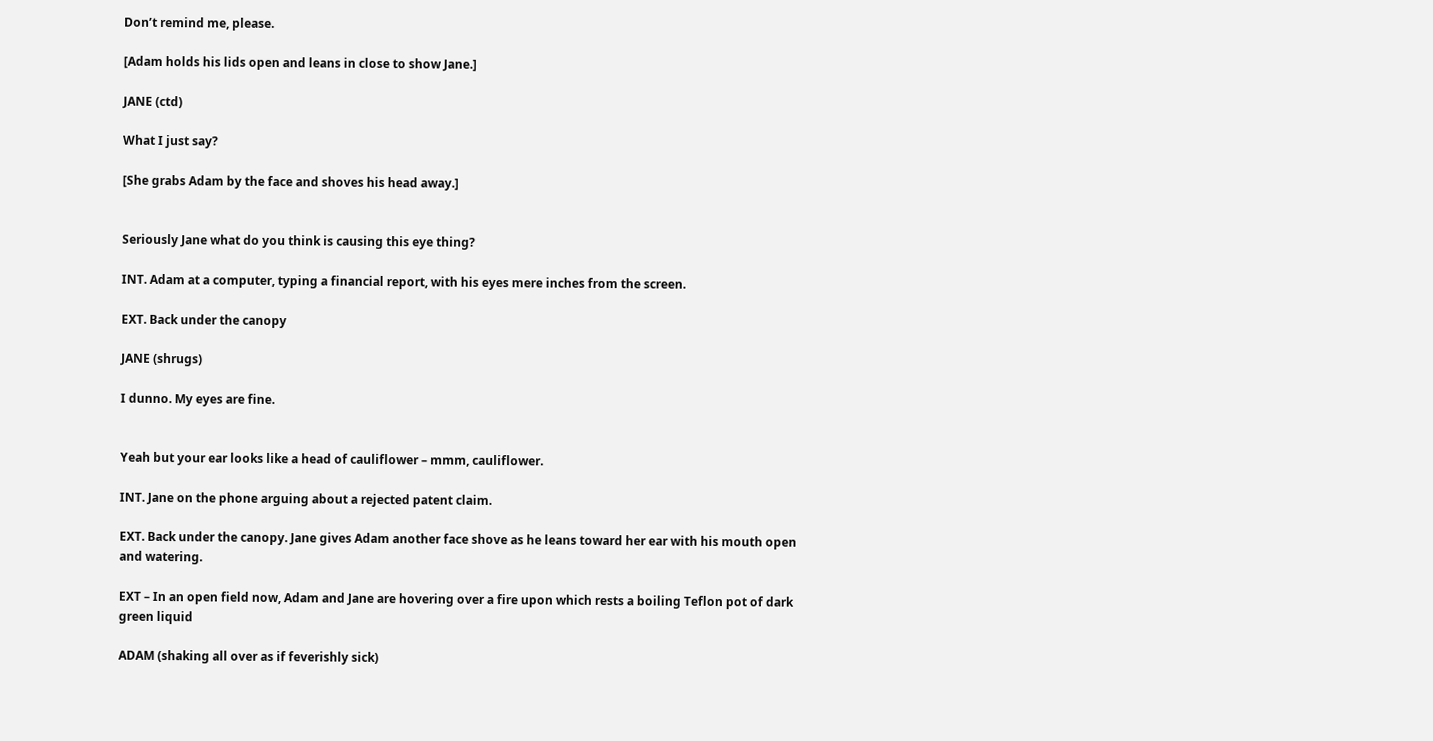Don’t remind me, please.

[Adam holds his lids open and leans in close to show Jane.]

JANE (ctd)

What I just say?

[She grabs Adam by the face and shoves his head away.]


Seriously Jane what do you think is causing this eye thing?

INT. Adam at a computer, typing a financial report, with his eyes mere inches from the screen.

EXT. Back under the canopy

JANE (shrugs)

I dunno. My eyes are fine.


Yeah but your ear looks like a head of cauliflower – mmm, cauliflower.

INT. Jane on the phone arguing about a rejected patent claim.

EXT. Back under the canopy. Jane gives Adam another face shove as he leans toward her ear with his mouth open and watering.

EXT – In an open field now, Adam and Jane are hovering over a fire upon which rests a boiling Teflon pot of dark green liquid

ADAM (shaking all over as if feverishly sick)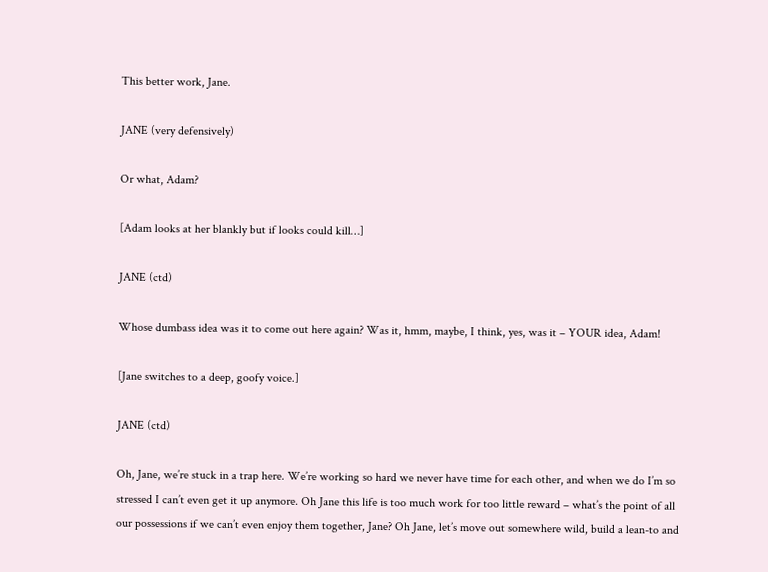This better work, Jane.

JANE (very defensively)

Or what, Adam?

[Adam looks at her blankly but if looks could kill…]

JANE (ctd)

Whose dumbass idea was it to come out here again? Was it, hmm, maybe, I think, yes, was it – YOUR idea, Adam!

[Jane switches to a deep, goofy voice.]

JANE (ctd)

Oh, Jane, we’re stuck in a trap here. We’re working so hard we never have time for each other, and when we do I’m so stressed I can’t even get it up anymore. Oh Jane this life is too much work for too little reward – what’s the point of all our possessions if we can’t even enjoy them together, Jane? Oh Jane, let’s move out somewhere wild, build a lean-to and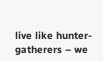live like hunter-gatherers – we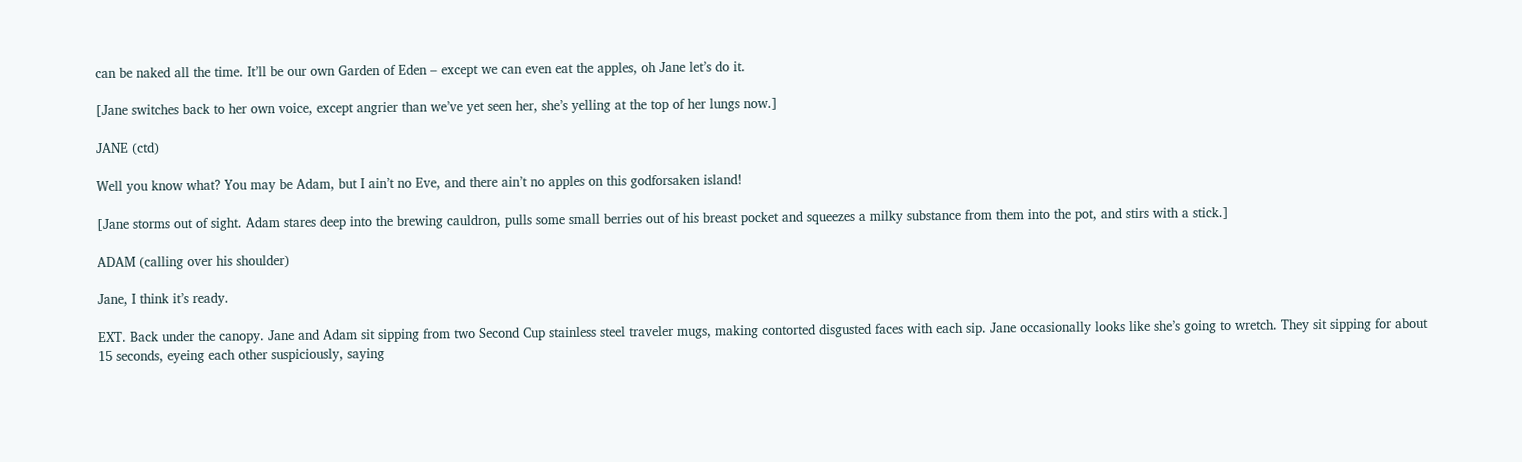can be naked all the time. It’ll be our own Garden of Eden – except we can even eat the apples, oh Jane let’s do it.

[Jane switches back to her own voice, except angrier than we’ve yet seen her, she’s yelling at the top of her lungs now.]

JANE (ctd)

Well you know what? You may be Adam, but I ain’t no Eve, and there ain’t no apples on this godforsaken island!

[Jane storms out of sight. Adam stares deep into the brewing cauldron, pulls some small berries out of his breast pocket and squeezes a milky substance from them into the pot, and stirs with a stick.]

ADAM (calling over his shoulder)

Jane, I think it’s ready.

EXT. Back under the canopy. Jane and Adam sit sipping from two Second Cup stainless steel traveler mugs, making contorted disgusted faces with each sip. Jane occasionally looks like she’s going to wretch. They sit sipping for about 15 seconds, eyeing each other suspiciously, saying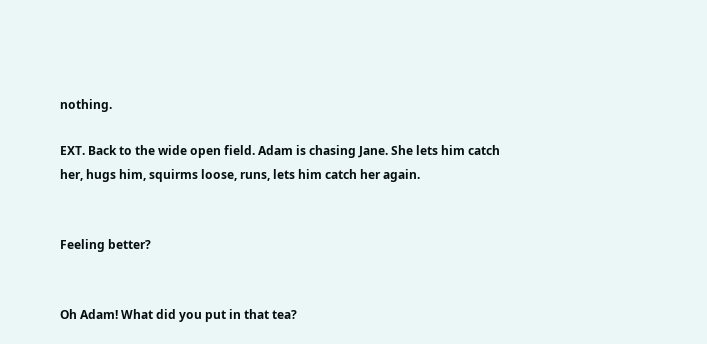nothing.

EXT. Back to the wide open field. Adam is chasing Jane. She lets him catch her, hugs him, squirms loose, runs, lets him catch her again.


Feeling better?


Oh Adam! What did you put in that tea?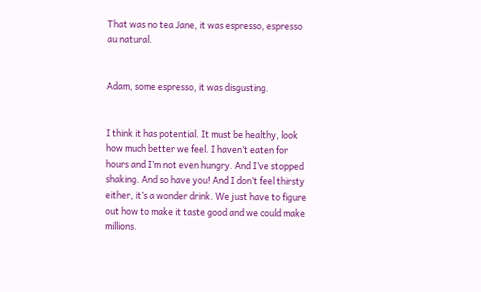That was no tea Jane, it was espresso, espresso au natural.


Adam, some espresso, it was disgusting.


I think it has potential. It must be healthy, look how much better we feel. I haven’t eaten for hours and I’m not even hungry. And I’ve stopped shaking. And so have you! And I don’t feel thirsty either, it’s a wonder drink. We just have to figure out how to make it taste good and we could make millions.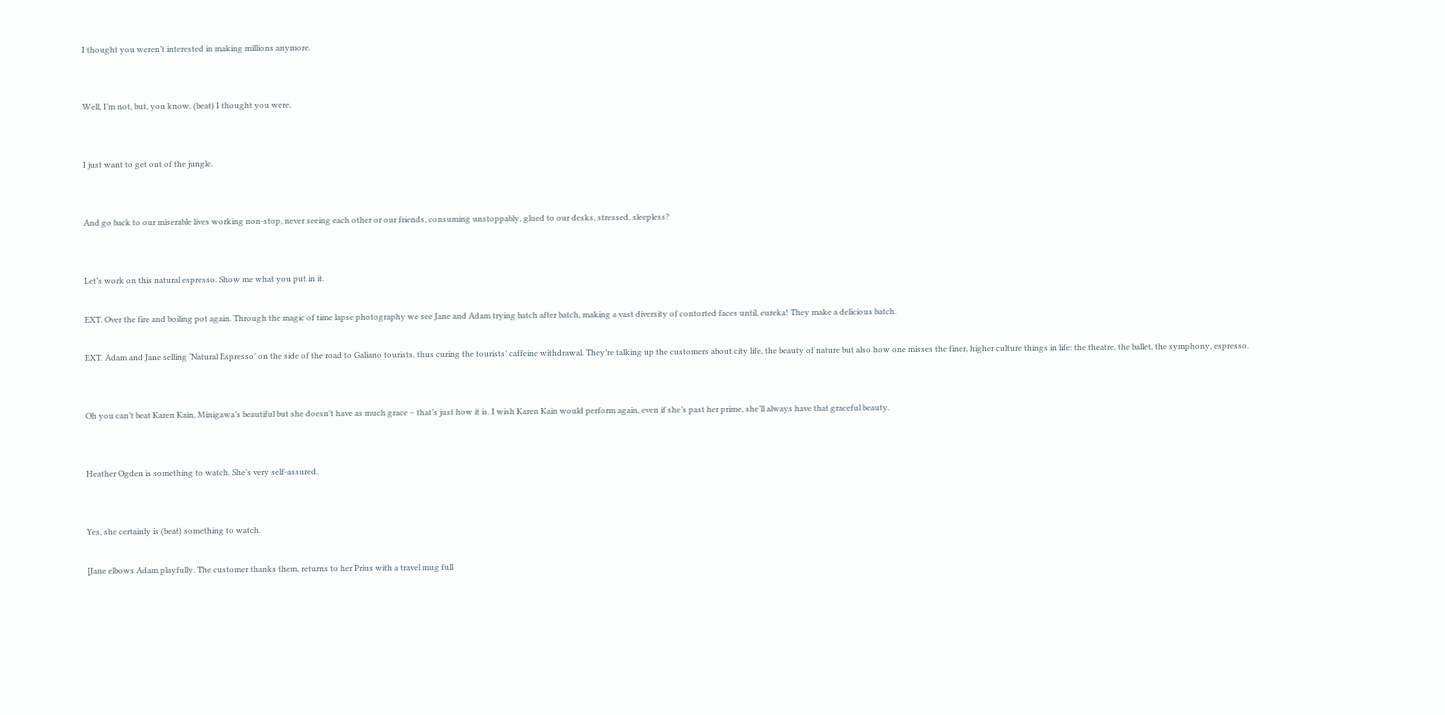I thought you weren’t interested in making millions anymore.


Well, I’m not, but, you know. (beat) I thought you were.


I just want to get out of the jungle.


And go back to our miserable lives working non-stop, never seeing each other or our friends, consuming unstoppably, glued to our desks, stressed, sleepless?


Let’s work on this natural espresso. Show me what you put in it.

EXT. Over the fire and boiling pot again. Through the magic of time lapse photography we see Jane and Adam trying batch after batch, making a vast diversity of contorted faces until, eureka! They make a delicious batch.

EXT. Adam and Jane selling ‘Natural Espresso’ on the side of the road to Galiano tourists, thus curing the tourists’ caffeine withdrawal. They’re talking up the customers about city life, the beauty of nature but also how one misses the finer, higher culture things in life: the theatre, the ballet, the symphony, espresso.


Oh you can’t beat Karen Kain, Minigawa’s beautiful but she doesn’t have as much grace – that’s just how it is. I wish Karen Kain would perform again, even if she’s past her prime, she’ll always have that graceful beauty.


Heather Ogden is something to watch. She’s very self-assured.


Yes, she certainly is (beat) something to watch.

[Jane elbows Adam playfully. The customer thanks them, returns to her Prius with a travel mug full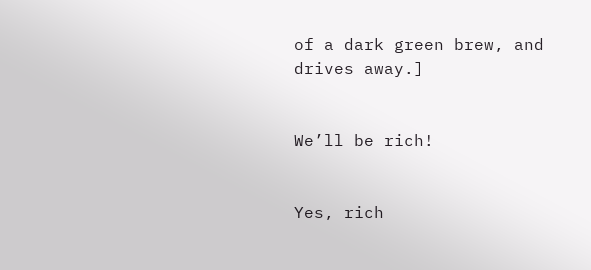of a dark green brew, and drives away.]


We’ll be rich!


Yes, rich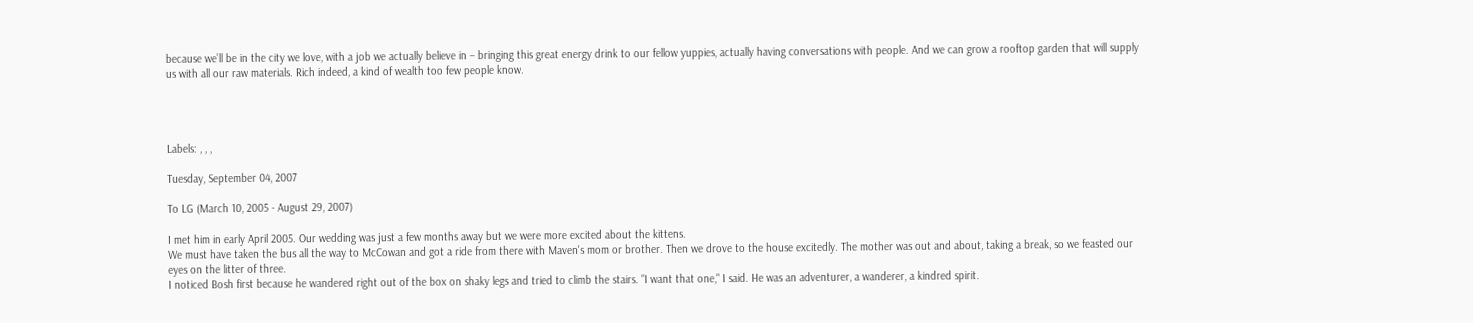because we’ll be in the city we love, with a job we actually believe in – bringing this great energy drink to our fellow yuppies, actually having conversations with people. And we can grow a rooftop garden that will supply us with all our raw materials. Rich indeed, a kind of wealth too few people know.




Labels: , , ,

Tuesday, September 04, 2007

To LG (March 10, 2005 - August 29, 2007)

I met him in early April 2005. Our wedding was just a few months away but we were more excited about the kittens.
We must have taken the bus all the way to McCowan and got a ride from there with Maven's mom or brother. Then we drove to the house excitedly. The mother was out and about, taking a break, so we feasted our eyes on the litter of three.
I noticed Bosh first because he wandered right out of the box on shaky legs and tried to climb the stairs. "I want that one," I said. He was an adventurer, a wanderer, a kindred spirit.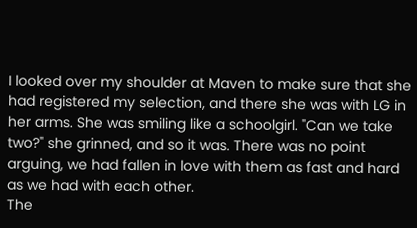I looked over my shoulder at Maven to make sure that she had registered my selection, and there she was with LG in her arms. She was smiling like a schoolgirl. "Can we take two?" she grinned, and so it was. There was no point arguing, we had fallen in love with them as fast and hard as we had with each other.
The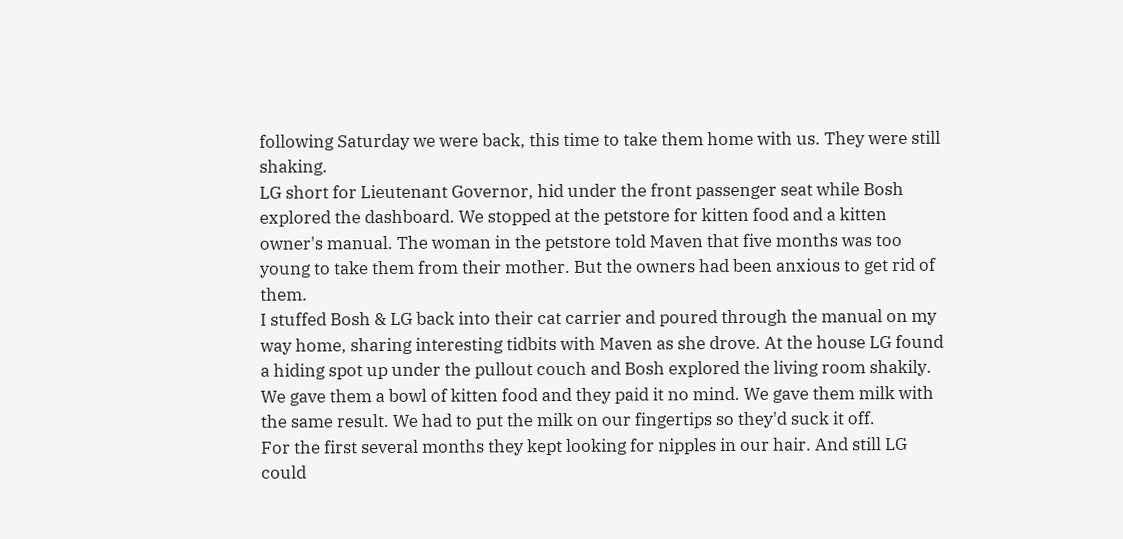following Saturday we were back, this time to take them home with us. They were still shaking.
LG short for Lieutenant Governor, hid under the front passenger seat while Bosh explored the dashboard. We stopped at the petstore for kitten food and a kitten owner's manual. The woman in the petstore told Maven that five months was too young to take them from their mother. But the owners had been anxious to get rid of them.
I stuffed Bosh & LG back into their cat carrier and poured through the manual on my way home, sharing interesting tidbits with Maven as she drove. At the house LG found a hiding spot up under the pullout couch and Bosh explored the living room shakily.
We gave them a bowl of kitten food and they paid it no mind. We gave them milk with the same result. We had to put the milk on our fingertips so they'd suck it off.
For the first several months they kept looking for nipples in our hair. And still LG could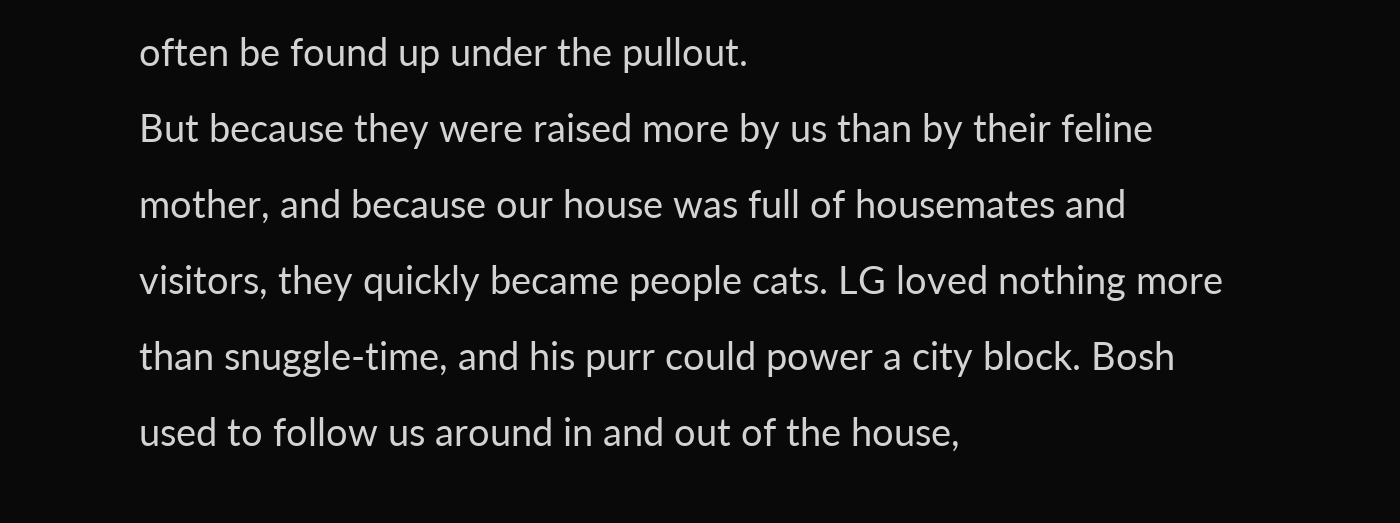often be found up under the pullout.
But because they were raised more by us than by their feline mother, and because our house was full of housemates and visitors, they quickly became people cats. LG loved nothing more than snuggle-time, and his purr could power a city block. Bosh used to follow us around in and out of the house,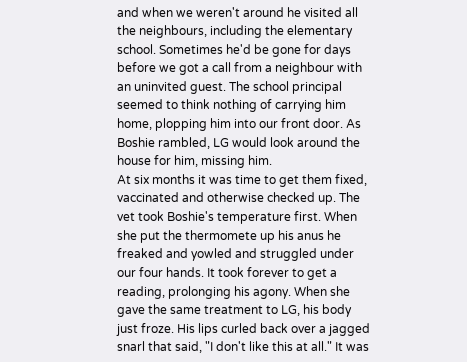and when we weren't around he visited all the neighbours, including the elementary school. Sometimes he'd be gone for days before we got a call from a neighbour with an uninvited guest. The school principal seemed to think nothing of carrying him home, plopping him into our front door. As Boshie rambled, LG would look around the house for him, missing him.
At six months it was time to get them fixed, vaccinated and otherwise checked up. The vet took Boshie's temperature first. When she put the thermomete up his anus he freaked and yowled and struggled under our four hands. It took forever to get a reading, prolonging his agony. When she gave the same treatment to LG, his body just froze. His lips curled back over a jagged snarl that said, "I don't like this at all." It was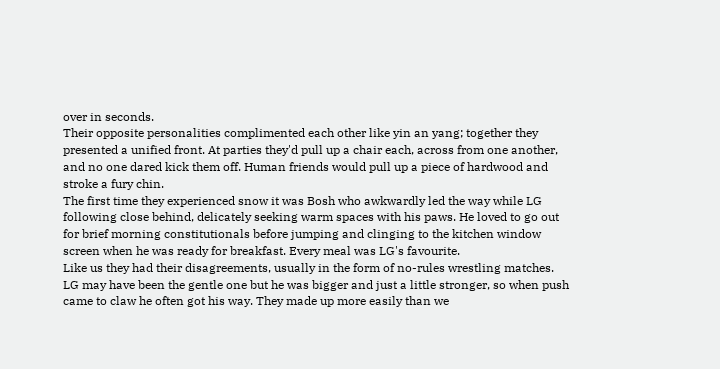over in seconds.
Their opposite personalities complimented each other like yin an yang; together they presented a unified front. At parties they'd pull up a chair each, across from one another, and no one dared kick them off. Human friends would pull up a piece of hardwood and stroke a fury chin.
The first time they experienced snow it was Bosh who awkwardly led the way while LG following close behind, delicately seeking warm spaces with his paws. He loved to go out for brief morning constitutionals before jumping and clinging to the kitchen window screen when he was ready for breakfast. Every meal was LG's favourite.
Like us they had their disagreements, usually in the form of no-rules wrestling matches. LG may have been the gentle one but he was bigger and just a little stronger, so when push came to claw he often got his way. They made up more easily than we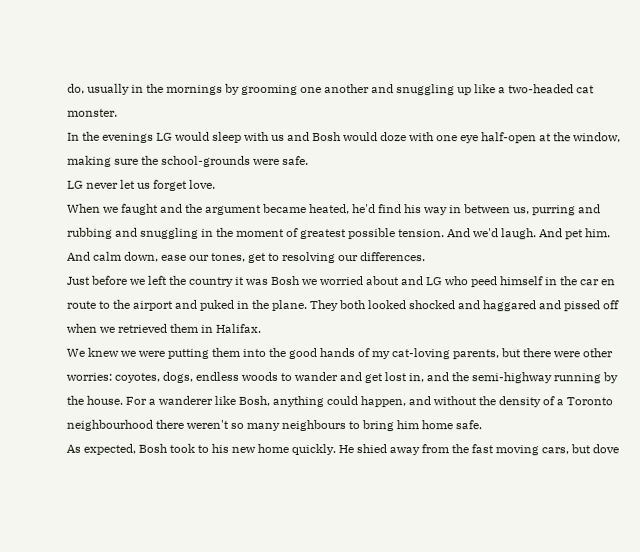do, usually in the mornings by grooming one another and snuggling up like a two-headed cat monster.
In the evenings LG would sleep with us and Bosh would doze with one eye half-open at the window, making sure the school-grounds were safe.
LG never let us forget love.
When we faught and the argument became heated, he'd find his way in between us, purring and rubbing and snuggling in the moment of greatest possible tension. And we'd laugh. And pet him. And calm down, ease our tones, get to resolving our differences.
Just before we left the country it was Bosh we worried about and LG who peed himself in the car en route to the airport and puked in the plane. They both looked shocked and haggared and pissed off when we retrieved them in Halifax.
We knew we were putting them into the good hands of my cat-loving parents, but there were other worries: coyotes, dogs, endless woods to wander and get lost in, and the semi-highway running by the house. For a wanderer like Bosh, anything could happen, and without the density of a Toronto neighbourhood there weren't so many neighbours to bring him home safe.
As expected, Bosh took to his new home quickly. He shied away from the fast moving cars, but dove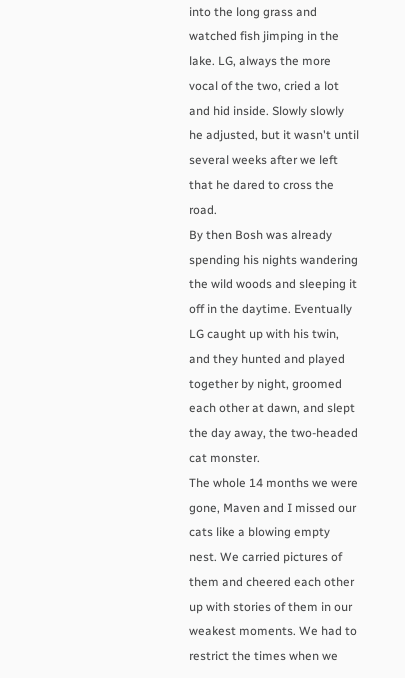into the long grass and watched fish jimping in the lake. LG, always the more vocal of the two, cried a lot and hid inside. Slowly slowly he adjusted, but it wasn't until several weeks after we left that he dared to cross the road.
By then Bosh was already spending his nights wandering the wild woods and sleeping it off in the daytime. Eventually LG caught up with his twin, and they hunted and played together by night, groomed each other at dawn, and slept the day away, the two-headed cat monster.
The whole 14 months we were gone, Maven and I missed our cats like a blowing empty nest. We carried pictures of them and cheered each other up with stories of them in our weakest moments. We had to restrict the times when we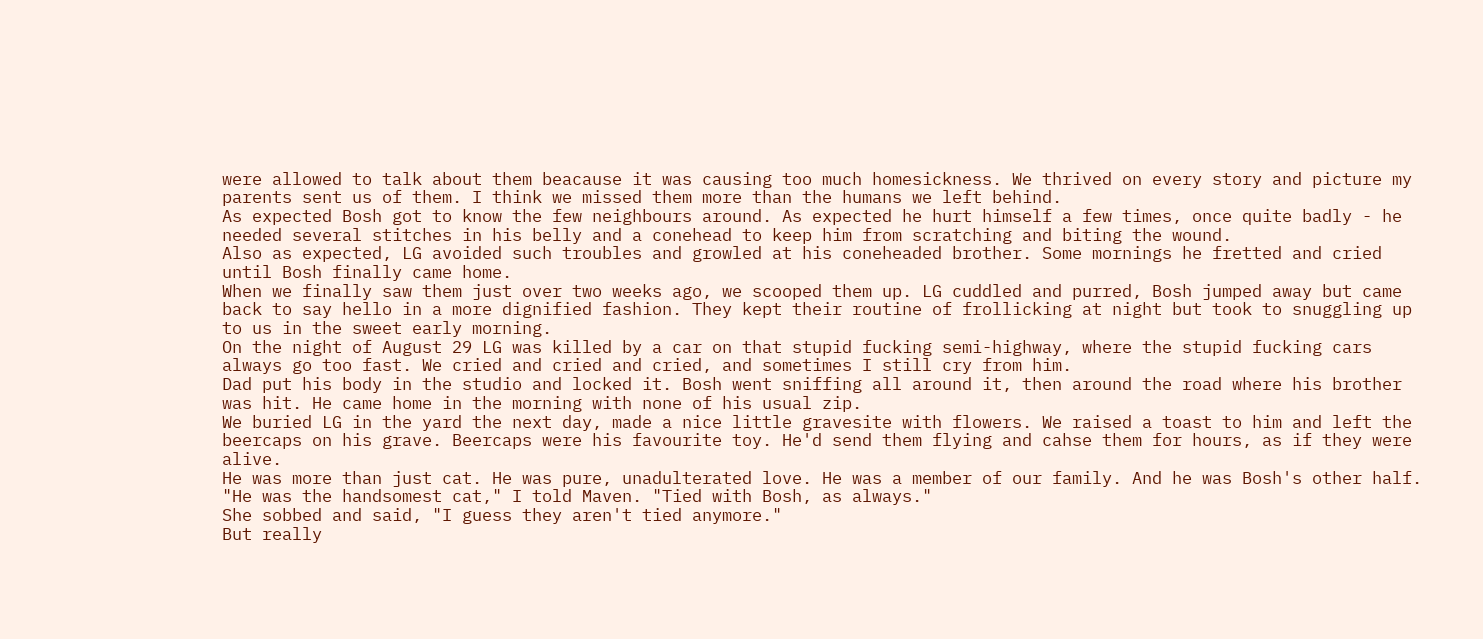were allowed to talk about them beacause it was causing too much homesickness. We thrived on every story and picture my parents sent us of them. I think we missed them more than the humans we left behind.
As expected Bosh got to know the few neighbours around. As expected he hurt himself a few times, once quite badly - he needed several stitches in his belly and a conehead to keep him from scratching and biting the wound.
Also as expected, LG avoided such troubles and growled at his coneheaded brother. Some mornings he fretted and cried until Bosh finally came home.
When we finally saw them just over two weeks ago, we scooped them up. LG cuddled and purred, Bosh jumped away but came back to say hello in a more dignified fashion. They kept their routine of frollicking at night but took to snuggling up to us in the sweet early morning.
On the night of August 29 LG was killed by a car on that stupid fucking semi-highway, where the stupid fucking cars always go too fast. We cried and cried and cried, and sometimes I still cry from him.
Dad put his body in the studio and locked it. Bosh went sniffing all around it, then around the road where his brother was hit. He came home in the morning with none of his usual zip.
We buried LG in the yard the next day, made a nice little gravesite with flowers. We raised a toast to him and left the beercaps on his grave. Beercaps were his favourite toy. He'd send them flying and cahse them for hours, as if they were alive.
He was more than just cat. He was pure, unadulterated love. He was a member of our family. And he was Bosh's other half.
"He was the handsomest cat," I told Maven. "Tied with Bosh, as always."
She sobbed and said, "I guess they aren't tied anymore."
But really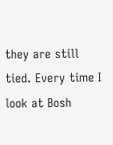they are still tied. Every time I look at Bosh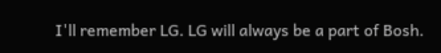I'll remember LG. LG will always be a part of Bosh.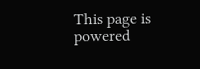This page is powered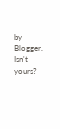by Blogger. Isn't yours?